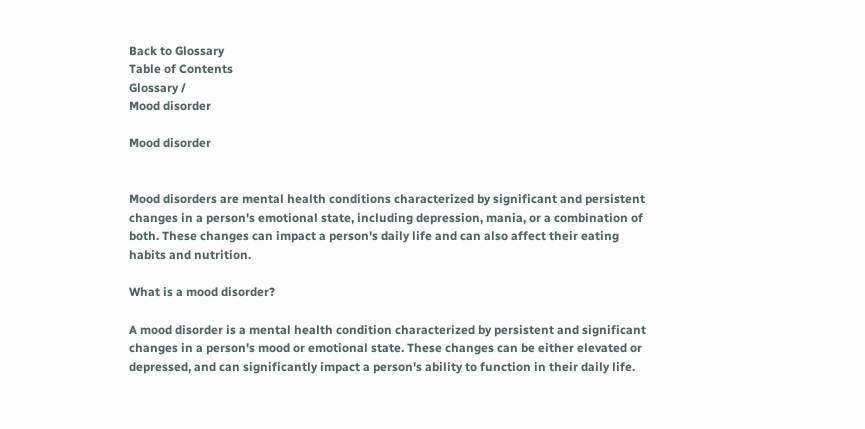Back to Glossary
Table of Contents
Glossary /
Mood disorder

Mood disorder


Mood disorders are mental health conditions characterized by significant and persistent changes in a person's emotional state, including depression, mania, or a combination of both. These changes can impact a person's daily life and can also affect their eating habits and nutrition.

What is a mood disorder?

A mood disorder is a mental health condition characterized by persistent and significant changes in a person's mood or emotional state. These changes can be either elevated or depressed, and can significantly impact a person's ability to function in their daily life.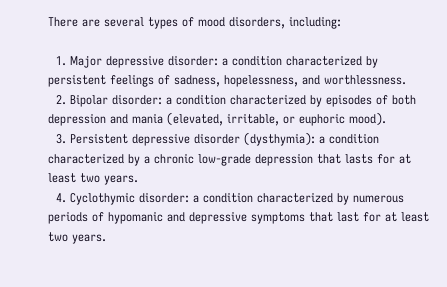There are several types of mood disorders, including:

  1. Major depressive disorder: a condition characterized by persistent feelings of sadness, hopelessness, and worthlessness.
  2. Bipolar disorder: a condition characterized by episodes of both depression and mania (elevated, irritable, or euphoric mood).
  3. Persistent depressive disorder (dysthymia): a condition characterized by a chronic low-grade depression that lasts for at least two years.
  4. Cyclothymic disorder: a condition characterized by numerous periods of hypomanic and depressive symptoms that last for at least two years.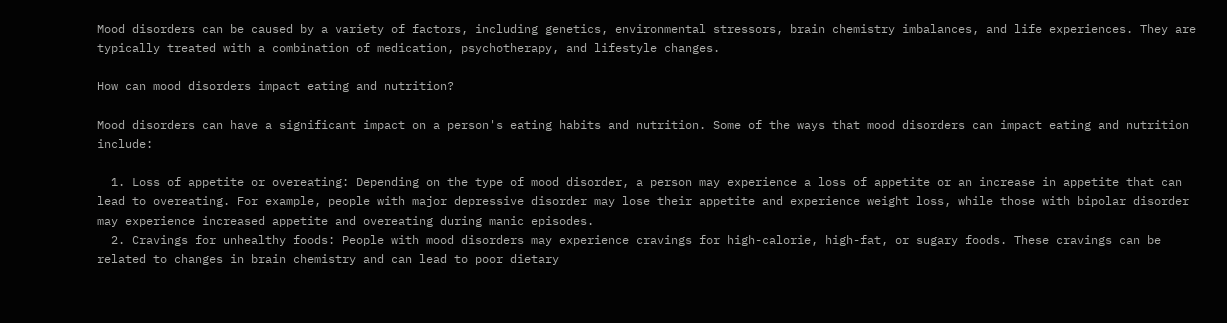Mood disorders can be caused by a variety of factors, including genetics, environmental stressors, brain chemistry imbalances, and life experiences. They are typically treated with a combination of medication, psychotherapy, and lifestyle changes.

How can mood disorders impact eating and nutrition?

Mood disorders can have a significant impact on a person's eating habits and nutrition. Some of the ways that mood disorders can impact eating and nutrition include:

  1. Loss of appetite or overeating: Depending on the type of mood disorder, a person may experience a loss of appetite or an increase in appetite that can lead to overeating. For example, people with major depressive disorder may lose their appetite and experience weight loss, while those with bipolar disorder may experience increased appetite and overeating during manic episodes.
  2. Cravings for unhealthy foods: People with mood disorders may experience cravings for high-calorie, high-fat, or sugary foods. These cravings can be related to changes in brain chemistry and can lead to poor dietary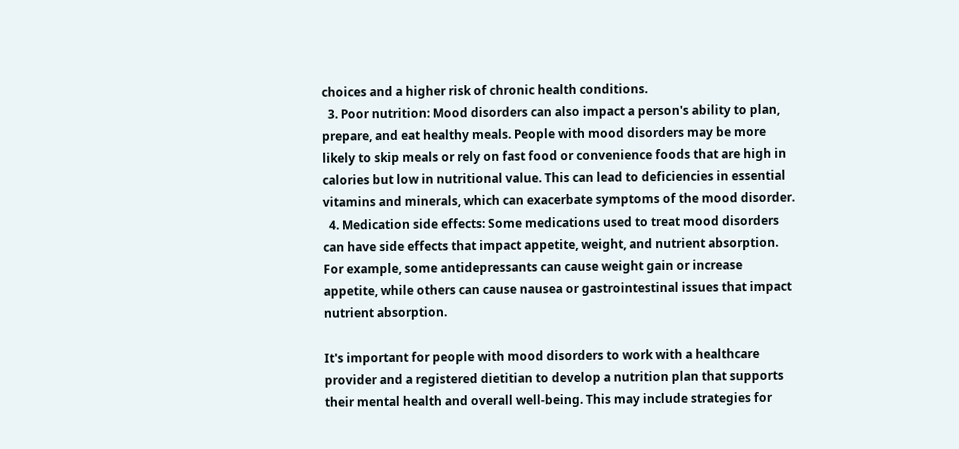choices and a higher risk of chronic health conditions.
  3. Poor nutrition: Mood disorders can also impact a person's ability to plan, prepare, and eat healthy meals. People with mood disorders may be more likely to skip meals or rely on fast food or convenience foods that are high in calories but low in nutritional value. This can lead to deficiencies in essential vitamins and minerals, which can exacerbate symptoms of the mood disorder.
  4. Medication side effects: Some medications used to treat mood disorders can have side effects that impact appetite, weight, and nutrient absorption. For example, some antidepressants can cause weight gain or increase appetite, while others can cause nausea or gastrointestinal issues that impact nutrient absorption.

It's important for people with mood disorders to work with a healthcare provider and a registered dietitian to develop a nutrition plan that supports their mental health and overall well-being. This may include strategies for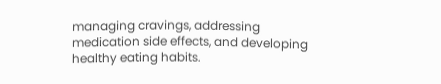managing cravings, addressing medication side effects, and developing healthy eating habits.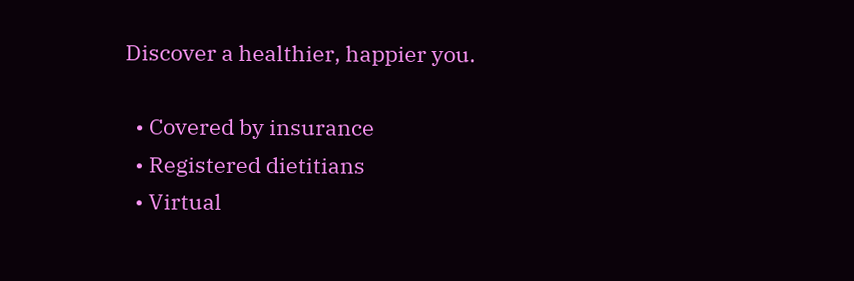Discover a healthier, happier you.

  • Covered by insurance
  • Registered dietitians
  • Virtual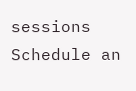sessions
Schedule an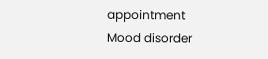appointment
Mood disorder